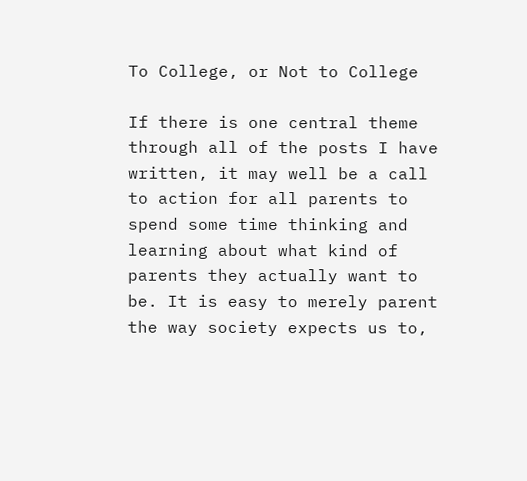To College, or Not to College

If there is one central theme through all of the posts I have written, it may well be a call to action for all parents to spend some time thinking and learning about what kind of parents they actually want to be. It is easy to merely parent the way society expects us to,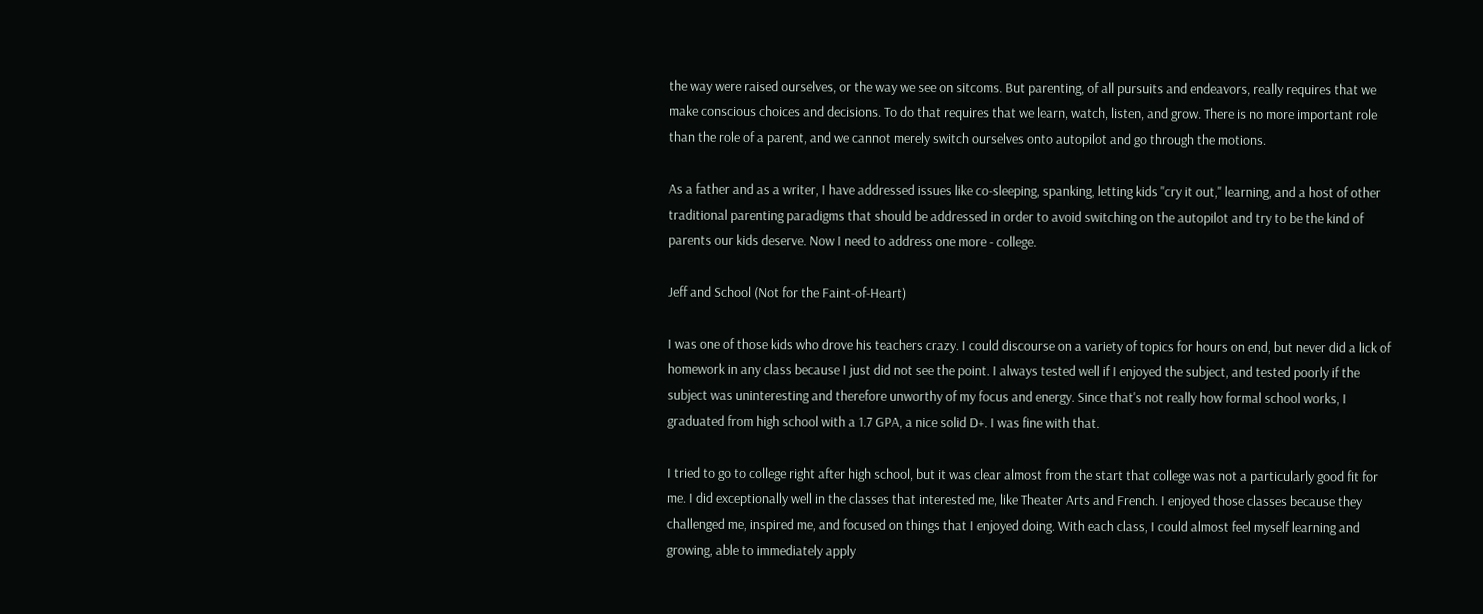the way were raised ourselves, or the way we see on sitcoms. But parenting, of all pursuits and endeavors, really requires that we make conscious choices and decisions. To do that requires that we learn, watch, listen, and grow. There is no more important role than the role of a parent, and we cannot merely switch ourselves onto autopilot and go through the motions.

As a father and as a writer, I have addressed issues like co-sleeping, spanking, letting kids "cry it out," learning, and a host of other traditional parenting paradigms that should be addressed in order to avoid switching on the autopilot and try to be the kind of parents our kids deserve. Now I need to address one more - college.

Jeff and School (Not for the Faint-of-Heart)

I was one of those kids who drove his teachers crazy. I could discourse on a variety of topics for hours on end, but never did a lick of homework in any class because I just did not see the point. I always tested well if I enjoyed the subject, and tested poorly if the subject was uninteresting and therefore unworthy of my focus and energy. Since that's not really how formal school works, I graduated from high school with a 1.7 GPA, a nice solid D+. I was fine with that.

I tried to go to college right after high school, but it was clear almost from the start that college was not a particularly good fit for me. I did exceptionally well in the classes that interested me, like Theater Arts and French. I enjoyed those classes because they challenged me, inspired me, and focused on things that I enjoyed doing. With each class, I could almost feel myself learning and growing, able to immediately apply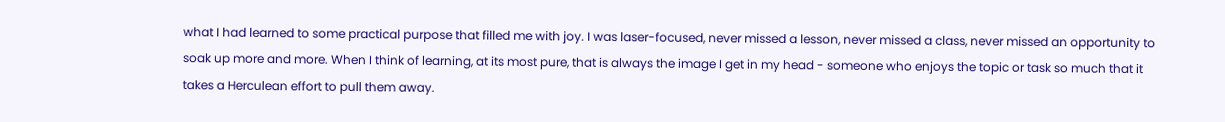what I had learned to some practical purpose that filled me with joy. I was laser-focused, never missed a lesson, never missed a class, never missed an opportunity to soak up more and more. When I think of learning, at its most pure, that is always the image I get in my head - someone who enjoys the topic or task so much that it takes a Herculean effort to pull them away.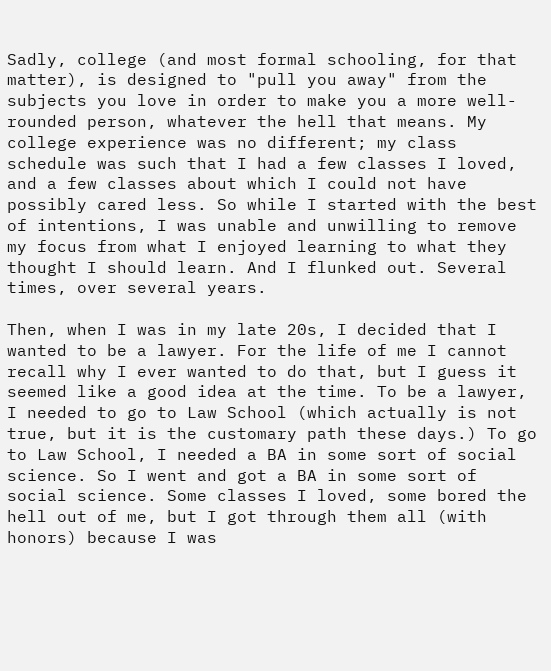Sadly, college (and most formal schooling, for that matter), is designed to "pull you away" from the subjects you love in order to make you a more well-rounded person, whatever the hell that means. My college experience was no different; my class schedule was such that I had a few classes I loved, and a few classes about which I could not have possibly cared less. So while I started with the best of intentions, I was unable and unwilling to remove my focus from what I enjoyed learning to what they thought I should learn. And I flunked out. Several times, over several years.

Then, when I was in my late 20s, I decided that I wanted to be a lawyer. For the life of me I cannot recall why I ever wanted to do that, but I guess it seemed like a good idea at the time. To be a lawyer, I needed to go to Law School (which actually is not true, but it is the customary path these days.) To go to Law School, I needed a BA in some sort of social science. So I went and got a BA in some sort of social science. Some classes I loved, some bored the hell out of me, but I got through them all (with honors) because I was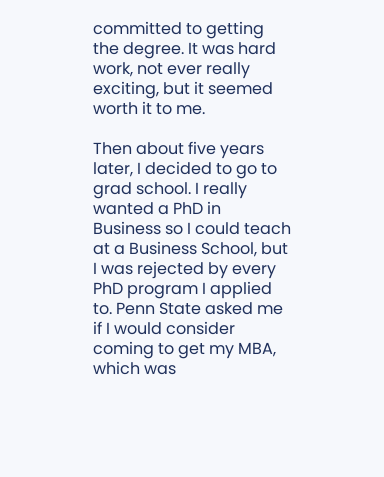committed to getting the degree. It was hard work, not ever really exciting, but it seemed worth it to me.

Then about five years later, I decided to go to grad school. I really wanted a PhD in Business so I could teach at a Business School, but I was rejected by every PhD program I applied to. Penn State asked me if I would consider coming to get my MBA, which was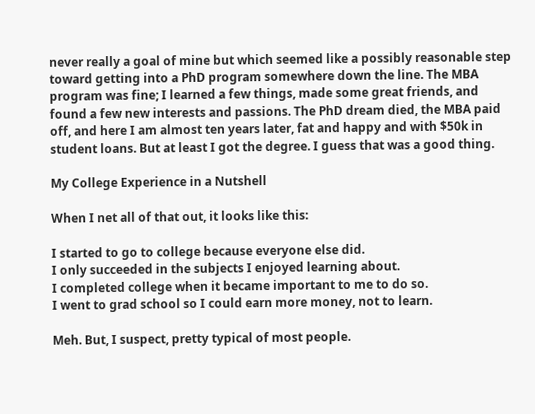never really a goal of mine but which seemed like a possibly reasonable step toward getting into a PhD program somewhere down the line. The MBA program was fine; I learned a few things, made some great friends, and found a few new interests and passions. The PhD dream died, the MBA paid off, and here I am almost ten years later, fat and happy and with $50k in student loans. But at least I got the degree. I guess that was a good thing.

My College Experience in a Nutshell

When I net all of that out, it looks like this:

I started to go to college because everyone else did.
I only succeeded in the subjects I enjoyed learning about.
I completed college when it became important to me to do so.
I went to grad school so I could earn more money, not to learn.

Meh. But, I suspect, pretty typical of most people.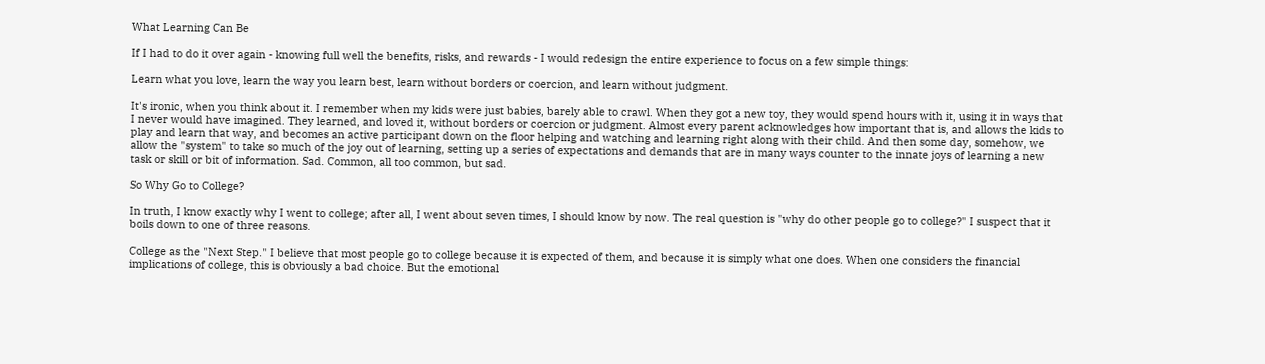What Learning Can Be

If I had to do it over again - knowing full well the benefits, risks, and rewards - I would redesign the entire experience to focus on a few simple things:

Learn what you love, learn the way you learn best, learn without borders or coercion, and learn without judgment.

It's ironic, when you think about it. I remember when my kids were just babies, barely able to crawl. When they got a new toy, they would spend hours with it, using it in ways that I never would have imagined. They learned, and loved it, without borders or coercion or judgment. Almost every parent acknowledges how important that is, and allows the kids to play and learn that way, and becomes an active participant down on the floor helping and watching and learning right along with their child. And then some day, somehow, we allow the "system" to take so much of the joy out of learning, setting up a series of expectations and demands that are in many ways counter to the innate joys of learning a new task or skill or bit of information. Sad. Common, all too common, but sad.

So Why Go to College?

In truth, I know exactly why I went to college; after all, I went about seven times, I should know by now. The real question is "why do other people go to college?" I suspect that it boils down to one of three reasons.

College as the "Next Step." I believe that most people go to college because it is expected of them, and because it is simply what one does. When one considers the financial implications of college, this is obviously a bad choice. But the emotional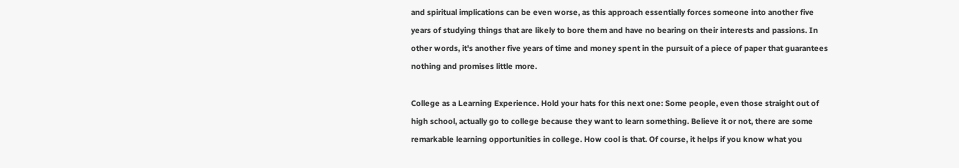and spiritual implications can be even worse, as this approach essentially forces someone into another five years of studying things that are likely to bore them and have no bearing on their interests and passions. In other words, it's another five years of time and money spent in the pursuit of a piece of paper that guarantees nothing and promises little more.

College as a Learning Experience. Hold your hats for this next one: Some people, even those straight out of high school, actually go to college because they want to learn something. Believe it or not, there are some remarkable learning opportunities in college. How cool is that. Of course, it helps if you know what you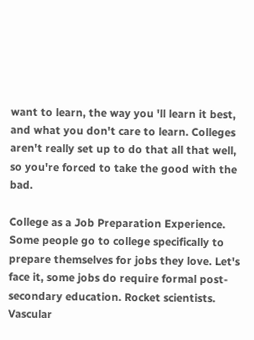want to learn, the way you 'll learn it best, and what you don't care to learn. Colleges aren't really set up to do that all that well, so you're forced to take the good with the bad.

College as a Job Preparation Experience. Some people go to college specifically to prepare themselves for jobs they love. Let's face it, some jobs do require formal post-secondary education. Rocket scientists. Vascular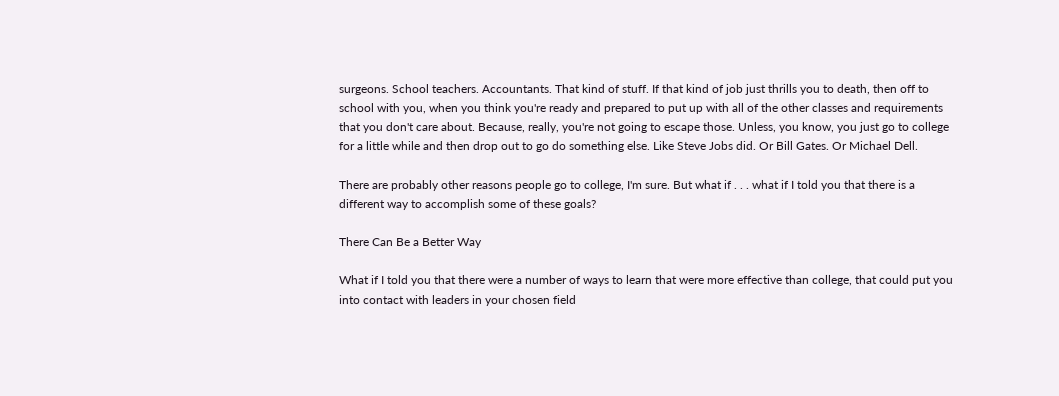surgeons. School teachers. Accountants. That kind of stuff. If that kind of job just thrills you to death, then off to school with you, when you think you're ready and prepared to put up with all of the other classes and requirements that you don't care about. Because, really, you're not going to escape those. Unless, you know, you just go to college for a little while and then drop out to go do something else. Like Steve Jobs did. Or Bill Gates. Or Michael Dell.

There are probably other reasons people go to college, I'm sure. But what if . . . what if I told you that there is a different way to accomplish some of these goals?

There Can Be a Better Way

What if I told you that there were a number of ways to learn that were more effective than college, that could put you into contact with leaders in your chosen field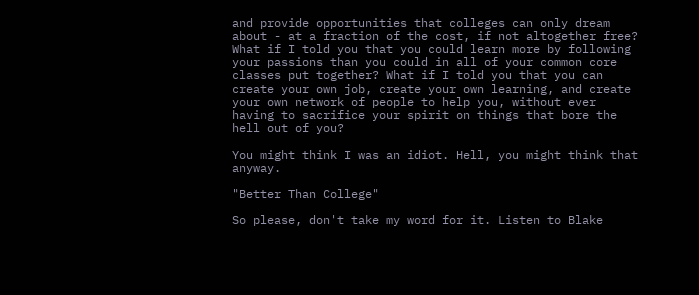and provide opportunities that colleges can only dream about - at a fraction of the cost, if not altogether free? What if I told you that you could learn more by following your passions than you could in all of your common core classes put together? What if I told you that you can create your own job, create your own learning, and create your own network of people to help you, without ever having to sacrifice your spirit on things that bore the hell out of you?

You might think I was an idiot. Hell, you might think that anyway.

"Better Than College"

So please, don't take my word for it. Listen to Blake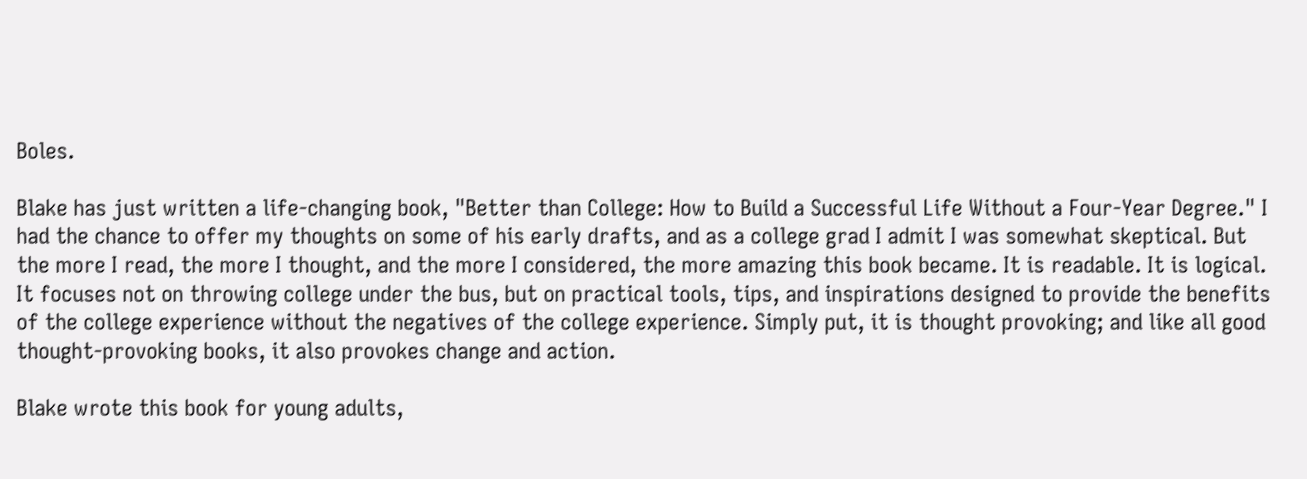Boles.

Blake has just written a life-changing book, "Better than College: How to Build a Successful Life Without a Four-Year Degree." I had the chance to offer my thoughts on some of his early drafts, and as a college grad I admit I was somewhat skeptical. But the more I read, the more I thought, and the more I considered, the more amazing this book became. It is readable. It is logical. It focuses not on throwing college under the bus, but on practical tools, tips, and inspirations designed to provide the benefits of the college experience without the negatives of the college experience. Simply put, it is thought provoking; and like all good thought-provoking books, it also provokes change and action.

Blake wrote this book for young adults,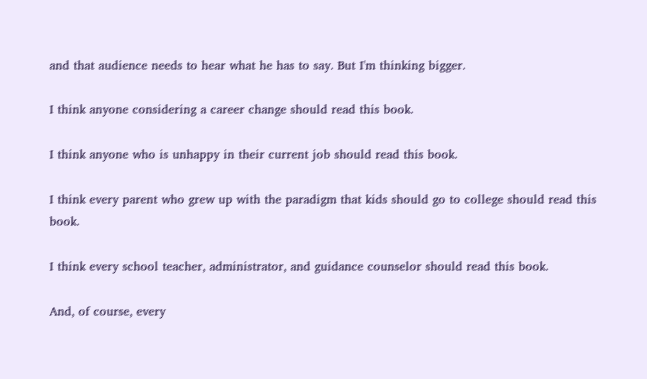and that audience needs to hear what he has to say. But I'm thinking bigger.

I think anyone considering a career change should read this book.

I think anyone who is unhappy in their current job should read this book.

I think every parent who grew up with the paradigm that kids should go to college should read this book.

I think every school teacher, administrator, and guidance counselor should read this book.

And, of course, every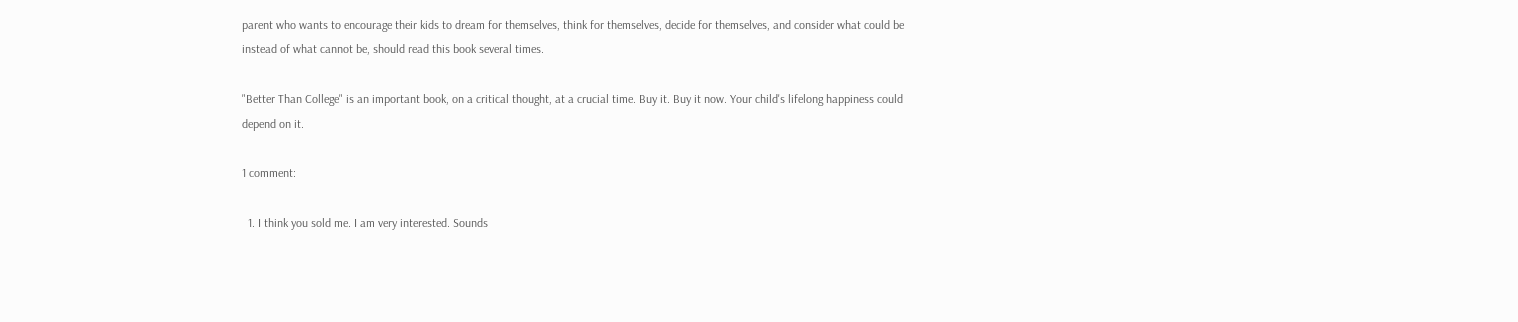parent who wants to encourage their kids to dream for themselves, think for themselves, decide for themselves, and consider what could be instead of what cannot be, should read this book several times.

"Better Than College" is an important book, on a critical thought, at a crucial time. Buy it. Buy it now. Your child's lifelong happiness could depend on it.

1 comment:

  1. I think you sold me. I am very interested. Sounds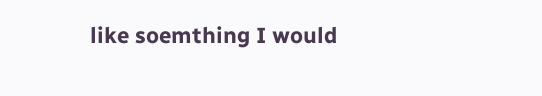like soemthing I would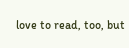love to read, too, but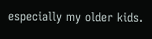especially my older kids.